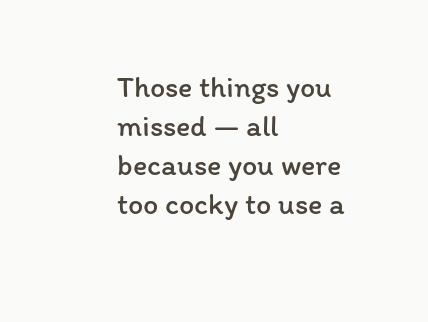Those things you missed — all because you were too cocky to use a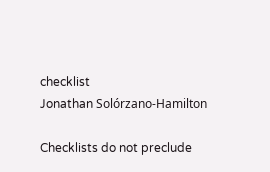checklist
Jonathan Solórzano-Hamilton

Checklists do not preclude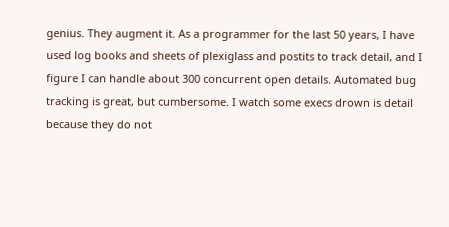genius. They augment it. As a programmer for the last 50 years, I have used log books and sheets of plexiglass and postits to track detail, and I figure I can handle about 300 concurrent open details. Automated bug tracking is great, but cumbersome. I watch some execs drown is detail because they do not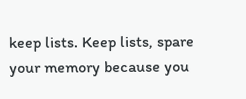keep lists. Keep lists, spare your memory because you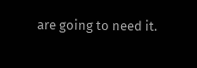are going to need it.